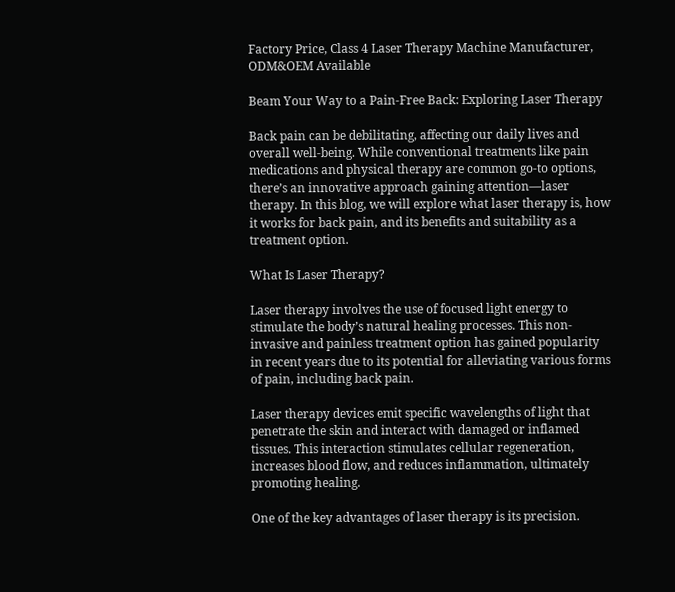Factory Price, Class 4 Laser Therapy Machine Manufacturer, ODM&OEM Available

Beam Your Way to a Pain-Free Back: Exploring Laser Therapy

Back pain can be debilitating, affecting our daily lives and overall well-being. While conventional treatments like pain medications and physical therapy are common go-to options, there’s an innovative approach gaining attention—laser therapy. In this blog, we will explore what laser therapy is, how it works for back pain, and its benefits and suitability as a treatment option.

What Is Laser Therapy?

Laser therapy involves the use of focused light energy to stimulate the body’s natural healing processes. This non-invasive and painless treatment option has gained popularity in recent years due to its potential for alleviating various forms of pain, including back pain.

Laser therapy devices emit specific wavelengths of light that penetrate the skin and interact with damaged or inflamed tissues. This interaction stimulates cellular regeneration, increases blood flow, and reduces inflammation, ultimately promoting healing.

One of the key advantages of laser therapy is its precision.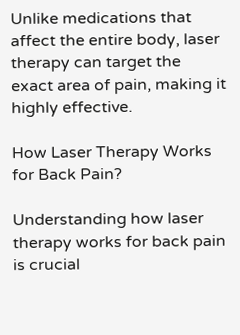Unlike medications that affect the entire body, laser therapy can target the exact area of pain, making it highly effective.

How Laser Therapy Works for Back Pain?

Understanding how laser therapy works for back pain is crucial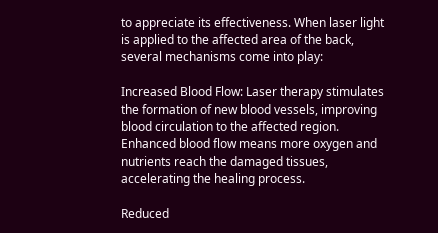to appreciate its effectiveness. When laser light is applied to the affected area of the back, several mechanisms come into play:

Increased Blood Flow: Laser therapy stimulates the formation of new blood vessels, improving blood circulation to the affected region. Enhanced blood flow means more oxygen and nutrients reach the damaged tissues, accelerating the healing process.

Reduced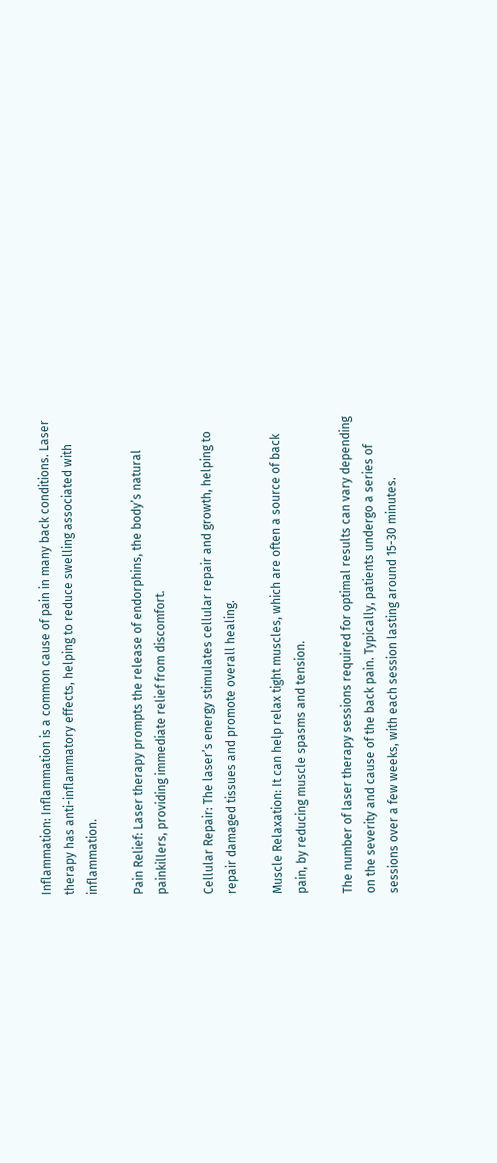Inflammation: Inflammation is a common cause of pain in many back conditions. Laser therapy has anti-inflammatory effects, helping to reduce swelling associated with inflammation.

Pain Relief: Laser therapy prompts the release of endorphins, the body’s natural painkillers, providing immediate relief from discomfort.

Cellular Repair: The laser’s energy stimulates cellular repair and growth, helping to repair damaged tissues and promote overall healing.

Muscle Relaxation: It can help relax tight muscles, which are often a source of back pain, by reducing muscle spasms and tension.

The number of laser therapy sessions required for optimal results can vary depending on the severity and cause of the back pain. Typically, patients undergo a series of sessions over a few weeks, with each session lasting around 15-30 minutes.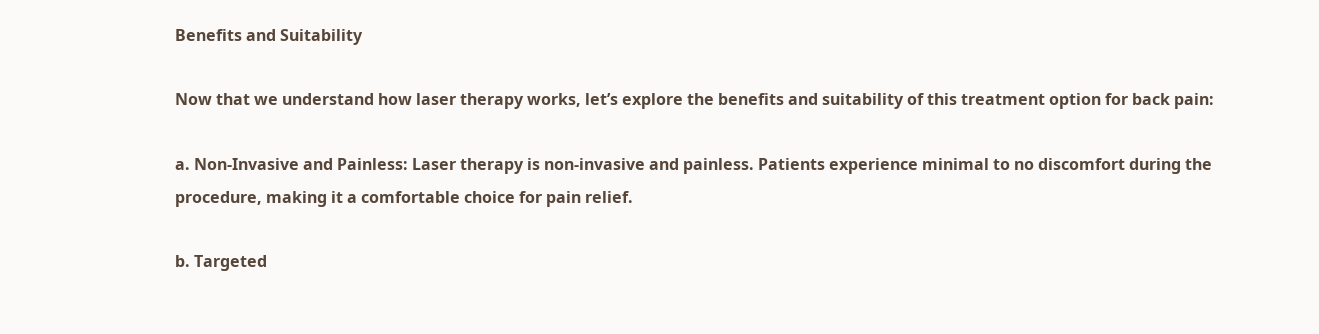Benefits and Suitability

Now that we understand how laser therapy works, let’s explore the benefits and suitability of this treatment option for back pain:

a. Non-Invasive and Painless: Laser therapy is non-invasive and painless. Patients experience minimal to no discomfort during the procedure, making it a comfortable choice for pain relief.

b. Targeted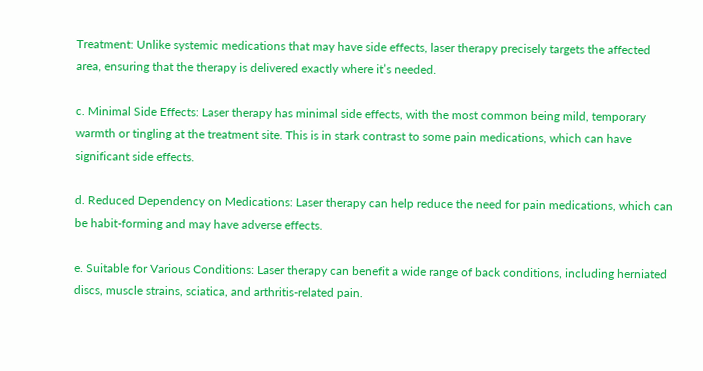Treatment: Unlike systemic medications that may have side effects, laser therapy precisely targets the affected area, ensuring that the therapy is delivered exactly where it’s needed.

c. Minimal Side Effects: Laser therapy has minimal side effects, with the most common being mild, temporary warmth or tingling at the treatment site. This is in stark contrast to some pain medications, which can have significant side effects.

d. Reduced Dependency on Medications: Laser therapy can help reduce the need for pain medications, which can be habit-forming and may have adverse effects.

e. Suitable for Various Conditions: Laser therapy can benefit a wide range of back conditions, including herniated discs, muscle strains, sciatica, and arthritis-related pain.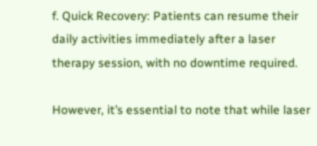f. Quick Recovery: Patients can resume their daily activities immediately after a laser therapy session, with no downtime required.

However, it’s essential to note that while laser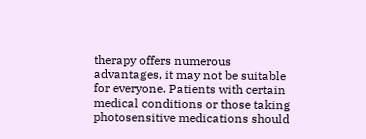therapy offers numerous advantages, it may not be suitable for everyone. Patients with certain medical conditions or those taking photosensitive medications should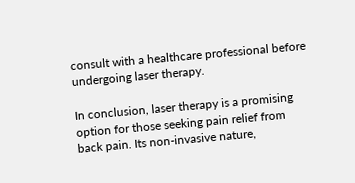consult with a healthcare professional before undergoing laser therapy.

In conclusion, laser therapy is a promising option for those seeking pain relief from back pain. Its non-invasive nature,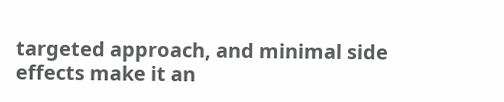targeted approach, and minimal side effects make it an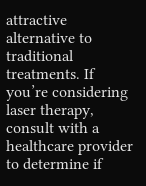attractive alternative to traditional treatments. If you’re considering laser therapy, consult with a healthcare provider to determine if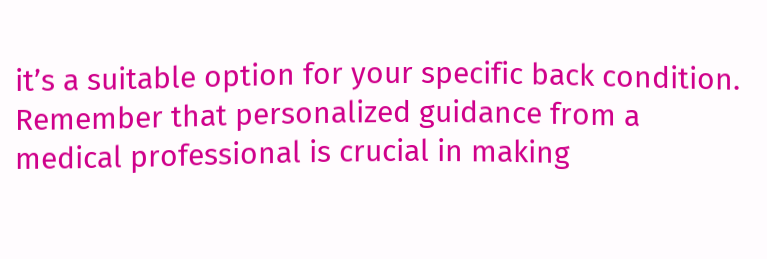it’s a suitable option for your specific back condition. Remember that personalized guidance from a medical professional is crucial in making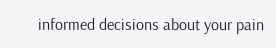informed decisions about your pain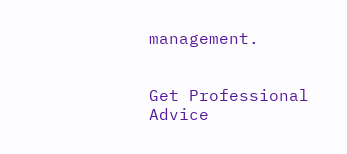management.


Get Professional Advice